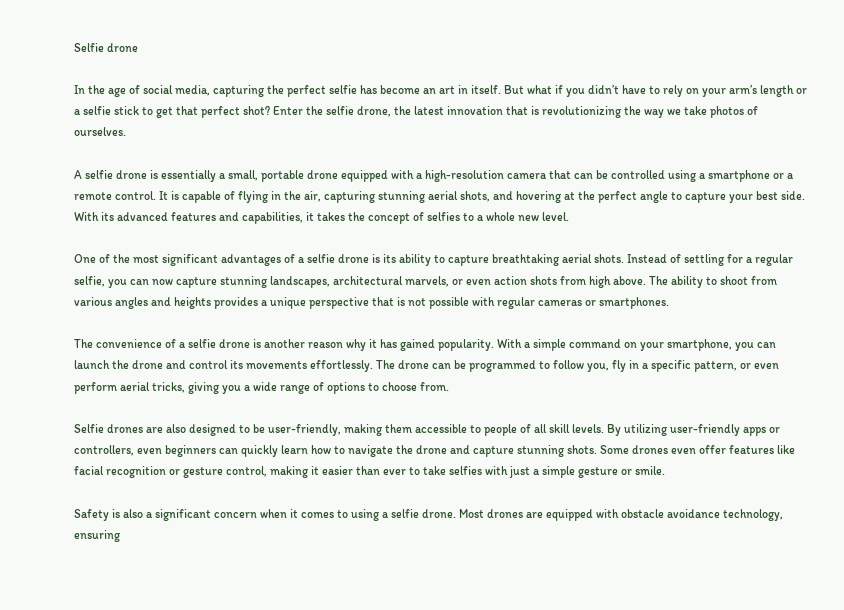Selfie drone

In the age of social media, capturing the perfect selfie has become an art in itself. But what if you didn’t have to rely on your arm’s length or a selfie stick to get that perfect shot? Enter the selfie drone, the latest innovation that is revolutionizing the way we take photos of ourselves.

A selfie drone is essentially a small, portable drone equipped with a high-resolution camera that can be controlled using a smartphone or a remote control. It is capable of flying in the air, capturing stunning aerial shots, and hovering at the perfect angle to capture your best side. With its advanced features and capabilities, it takes the concept of selfies to a whole new level.

One of the most significant advantages of a selfie drone is its ability to capture breathtaking aerial shots. Instead of settling for a regular selfie, you can now capture stunning landscapes, architectural marvels, or even action shots from high above. The ability to shoot from various angles and heights provides a unique perspective that is not possible with regular cameras or smartphones.

The convenience of a selfie drone is another reason why it has gained popularity. With a simple command on your smartphone, you can launch the drone and control its movements effortlessly. The drone can be programmed to follow you, fly in a specific pattern, or even perform aerial tricks, giving you a wide range of options to choose from.

Selfie drones are also designed to be user-friendly, making them accessible to people of all skill levels. By utilizing user-friendly apps or controllers, even beginners can quickly learn how to navigate the drone and capture stunning shots. Some drones even offer features like facial recognition or gesture control, making it easier than ever to take selfies with just a simple gesture or smile.

Safety is also a significant concern when it comes to using a selfie drone. Most drones are equipped with obstacle avoidance technology, ensuring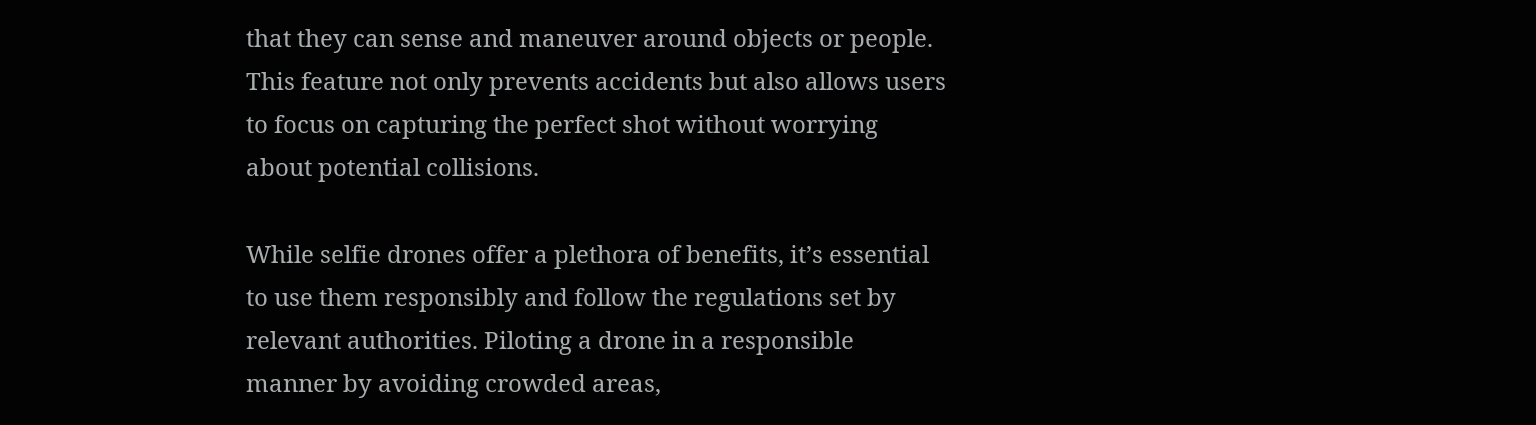that they can sense and maneuver around objects or people. This feature not only prevents accidents but also allows users to focus on capturing the perfect shot without worrying about potential collisions.

While selfie drones offer a plethora of benefits, it’s essential to use them responsibly and follow the regulations set by relevant authorities. Piloting a drone in a responsible manner by avoiding crowded areas,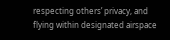respecting others’ privacy, and flying within designated airspace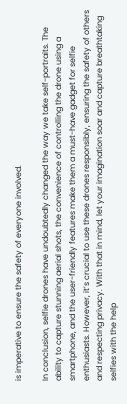is imperative to ensure the safety of everyone involved.

In conclusion, selfie drones have undoubtedly changed the way we take self-portraits. The ability to capture stunning aerial shots, the convenience of controlling the drone using a smartphone, and the user-friendly features make them a must-have gadget for selfie enthusiasts. However, it’s crucial to use these drones responsibly, ensuring the safety of others and respecting privacy. With that in mind, let your imagination soar and capture breathtaking selfies with the help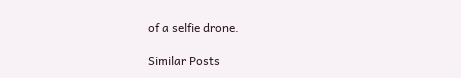of a selfie drone.

Similar Posts